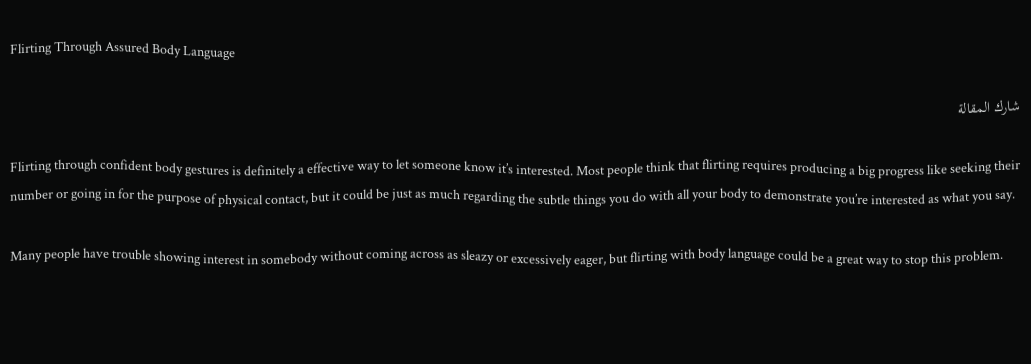Flirting Through Assured Body Language

شارك المقالة

Flirting through confident body gestures is definitely a effective way to let someone know it’s interested. Most people think that flirting requires producing a big progress like seeking their number or going in for the purpose of physical contact, but it could be just as much regarding the subtle things you do with all your body to demonstrate you’re interested as what you say.

Many people have trouble showing interest in somebody without coming across as sleazy or excessively eager, but flirting with body language could be a great way to stop this problem.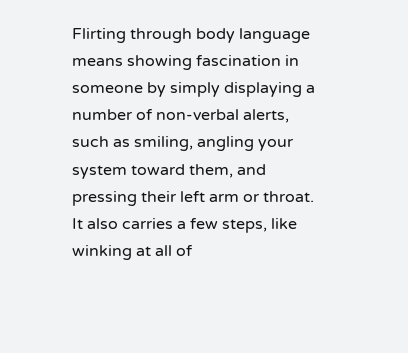Flirting through body language means showing fascination in someone by simply displaying a number of non-verbal alerts, such as smiling, angling your system toward them, and pressing their left arm or throat. It also carries a few steps, like winking at all of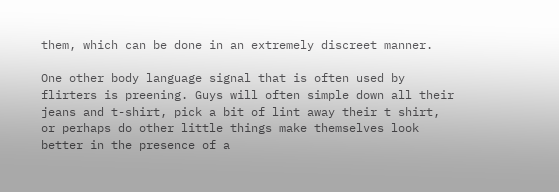them, which can be done in an extremely discreet manner.

One other body language signal that is often used by flirters is preening. Guys will often simple down all their jeans and t-shirt, pick a bit of lint away their t shirt, or perhaps do other little things make themselves look better in the presence of a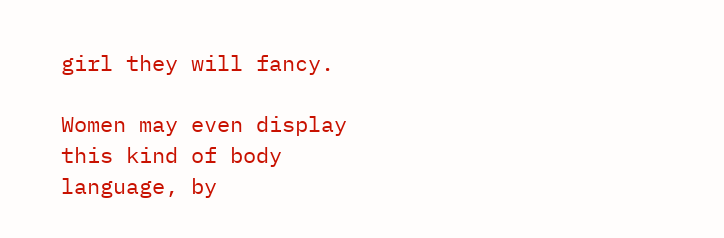girl they will fancy.

Women may even display this kind of body language, by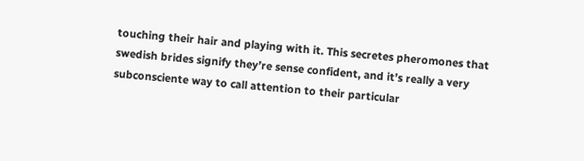touching their hair and playing with it. This secretes pheromones that swedish brides signify they’re sense confident, and it’s really a very subconsciente way to call attention to their particular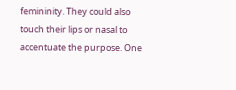femininity. They could also touch their lips or nasal to accentuate the purpose. One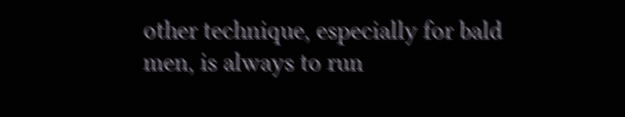other technique, especially for bald men, is always to run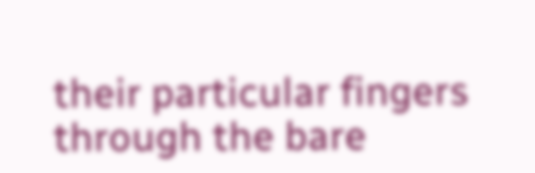their particular fingers through the bare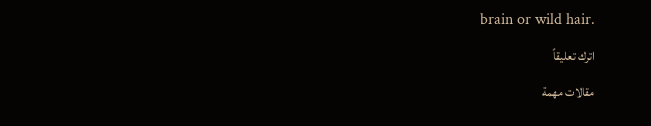brain or wild hair.

اترك تعليقاً

مقالات مهمة